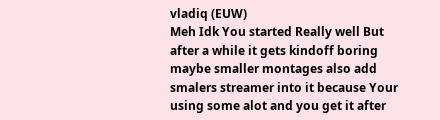vladiq (EUW)
Meh Idk You started Really well But after a while it gets kindoff boring maybe smaller montages also add smalers streamer into it because Your using some alot and you get it after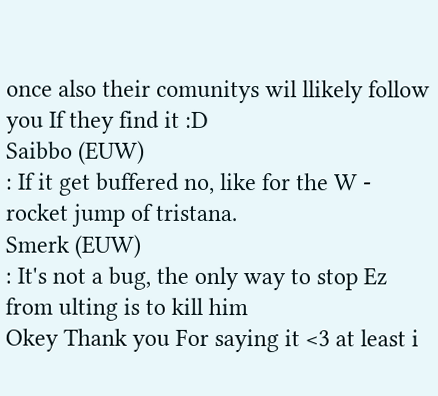once also their comunitys wil llikely follow you If they find it :D
Saibbo (EUW)
: If it get buffered no, like for the W - rocket jump of tristana.
Smerk (EUW)
: It's not a bug, the only way to stop Ez from ulting is to kill him
Okey Thank you For saying it <3 at least i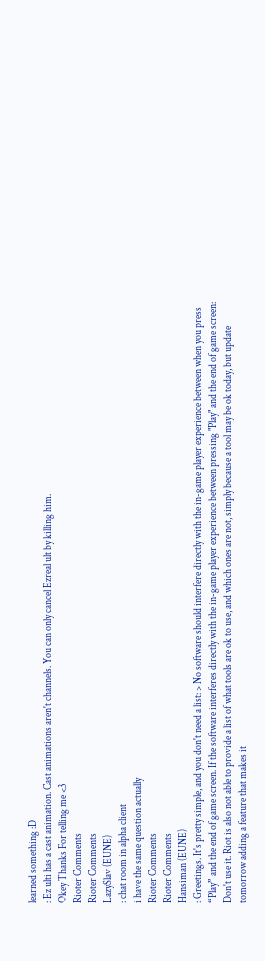learned something :D
: Ez ulti has a cast animation. Cast animations aren't channels. You can only cancel Ezreal ult by killing him.
Okey Thanks For telling me <3
Rioter Comments
Rioter Comments
LazySlav (EUNE)
: chat room in alpha client
i have the same question actually
Rioter Comments
Rioter Comments
Hansiman (EUNE)
: Greetings. It's pretty simple, and you don't need a list: > No software should interfere directly with the in-game player experience between when you press “Play” and the end of game screen. If the software interferes directly with the in-game player experience between pressing "Play" and the end of game screen: Don't use it. Riot is also not able to provide a list of what tools are ok to use, and which ones are not, simply because a tool may be ok today, but update tomorrow adding a feature that makes it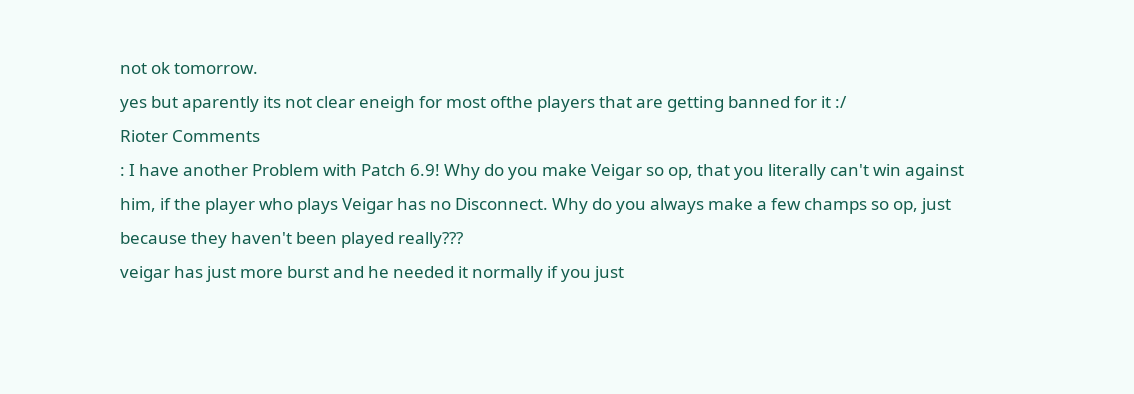not ok tomorrow.
yes but aparently its not clear eneigh for most ofthe players that are getting banned for it :/
Rioter Comments
: I have another Problem with Patch 6.9! Why do you make Veigar so op, that you literally can't win against him, if the player who plays Veigar has no Disconnect. Why do you always make a few champs so op, just because they haven't been played really???
veigar has just more burst and he needed it normally if you just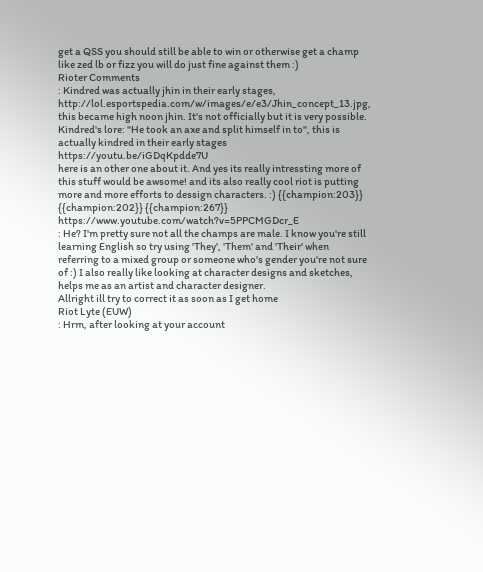get a QSS you should still be able to win or otherwise get a champ like zed lb or fizz you will do just fine against them :)
Rioter Comments
: Kindred was actually jhin in their early stages, http://lol.esportspedia.com/w/images/e/e3/Jhin_concept_13.jpg, this became high noon jhin. It's not officially but it is very possible. Kindred's lore: "He took an axe and split himself in to", this is actually kindred in their early stages https://youtu.be/iGDqKpdde7U
here is an other one about it. And yes its really intressting more of this stuff would be awsome! and its also really cool riot is putting more and more efforts to dessign characters. :) {{champion:203}} {{champion:202}} {{champion:267}} https://www.youtube.com/watch?v=5PPCMGDcr_E
: He? I'm pretty sure not all the champs are male. I know you're still learning English so try using 'They', 'Them' and 'Their' when referring to a mixed group or someone who's gender you're not sure of :) I also really like looking at character designs and sketches, helps me as an artist and character designer.
Allright ill try to correct it as soon as I get home
Riot Lyte (EUW)
: Hrm, after looking at your account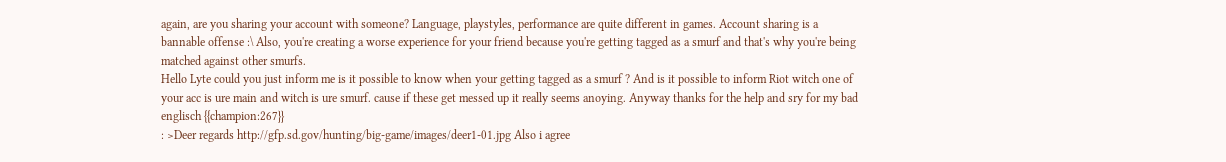again, are you sharing your account with someone? Language, playstyles, performance are quite different in games. Account sharing is a bannable offense :\ Also, you're creating a worse experience for your friend because you're getting tagged as a smurf and that's why you're being matched against other smurfs.
Hello Lyte could you just inform me is it possible to know when your getting tagged as a smurf ? And is it possible to inform Riot witch one of your acc is ure main and witch is ure smurf. cause if these get messed up it really seems anoying. Anyway thanks for the help and sry for my bad englisch {{champion:267}}
: >Deer regards http://gfp.sd.gov/hunting/big-game/images/deer1-01.jpg Also i agree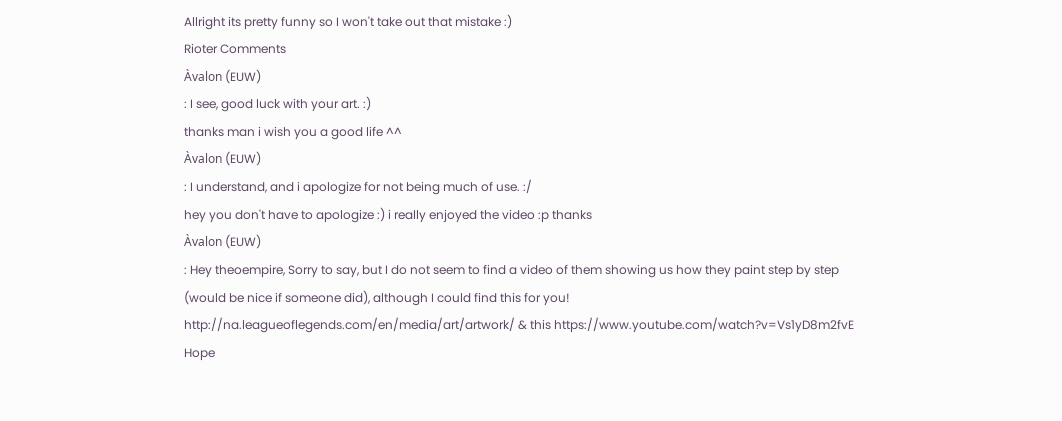Allright its pretty funny so I won't take out that mistake :)
Rioter Comments
Àvalon (EUW)
: I see, good luck with your art. :)
thanks man i wish you a good life ^^
Àvalon (EUW)
: I understand, and i apologize for not being much of use. :/
hey you don't have to apologize :) i really enjoyed the video :p thanks
Àvalon (EUW)
: Hey theoempire, Sorry to say, but I do not seem to find a video of them showing us how they paint step by step (would be nice if someone did), although I could find this for you! http://na.leagueoflegends.com/en/media/art/artwork/ & this https://www.youtube.com/watch?v=Vs1yD8m2fvE Hope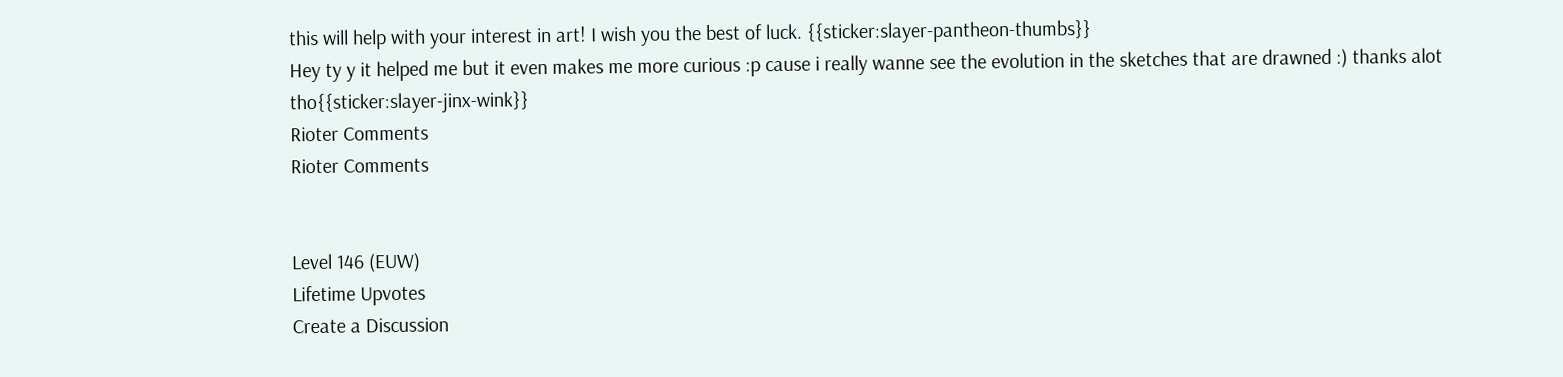this will help with your interest in art! I wish you the best of luck. {{sticker:slayer-pantheon-thumbs}}
Hey ty y it helped me but it even makes me more curious :p cause i really wanne see the evolution in the sketches that are drawned :) thanks alot tho{{sticker:slayer-jinx-wink}}
Rioter Comments
Rioter Comments


Level 146 (EUW)
Lifetime Upvotes
Create a Discussion